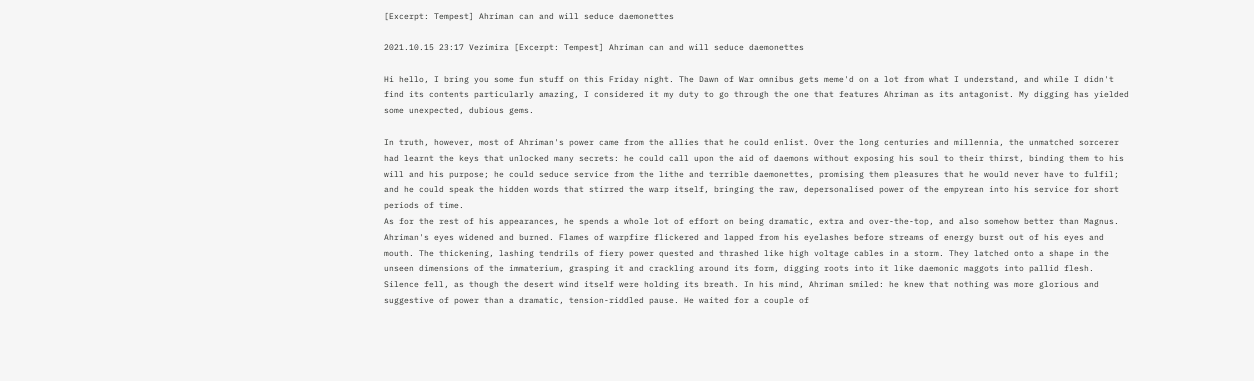[Excerpt: Tempest] Ahriman can and will seduce daemonettes

2021.10.15 23:17 Vezimira [Excerpt: Tempest] Ahriman can and will seduce daemonettes

Hi hello, I bring you some fun stuff on this Friday night. The Dawn of War omnibus gets meme'd on a lot from what I understand, and while I didn't find its contents particularly amazing, I considered it my duty to go through the one that features Ahriman as its antagonist. My digging has yielded some unexpected, dubious gems.

In truth, however, most of Ahriman's power came from the allies that he could enlist. Over the long centuries and millennia, the unmatched sorcerer had learnt the keys that unlocked many secrets: he could call upon the aid of daemons without exposing his soul to their thirst, binding them to his will and his purpose; he could seduce service from the lithe and terrible daemonettes, promising them pleasures that he would never have to fulfil; and he could speak the hidden words that stirred the warp itself, bringing the raw, depersonalised power of the empyrean into his service for short periods of time.
As for the rest of his appearances, he spends a whole lot of effort on being dramatic, extra and over-the-top, and also somehow better than Magnus.
Ahriman's eyes widened and burned. Flames of warpfire flickered and lapped from his eyelashes before streams of energy burst out of his eyes and mouth. The thickening, lashing tendrils of fiery power quested and thrashed like high voltage cables in a storm. They latched onto a shape in the unseen dimensions of the immaterium, grasping it and crackling around its form, digging roots into it like daemonic maggots into pallid flesh.
Silence fell, as though the desert wind itself were holding its breath. In his mind, Ahriman smiled: he knew that nothing was more glorious and suggestive of power than a dramatic, tension-riddled pause. He waited for a couple of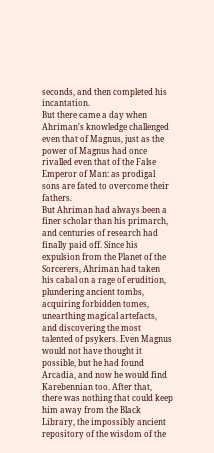seconds, and then completed his incantation.
But there came a day when Ahriman's knowledge challenged even that of Magnus, just as the power of Magnus had once rivalled even that of the False Emperor of Man: as prodigal sons are fated to overcome their fathers.
But Ahriman had always been a finer scholar than his primarch, and centuries of research had finally paid off. Since his expulsion from the Planet of the Sorcerers, Ahriman had taken his cabal on a rage of erudition, plundering ancient tombs, acquiring forbidden tomes, unearthing magical artefacts, and discovering the most talented of psykers. Even Magnus would not have thought it possible, but he had found Arcadia, and now he would find Karebennian too. After that, there was nothing that could keep him away from the Black Library, the impossibly ancient repository of the wisdom of the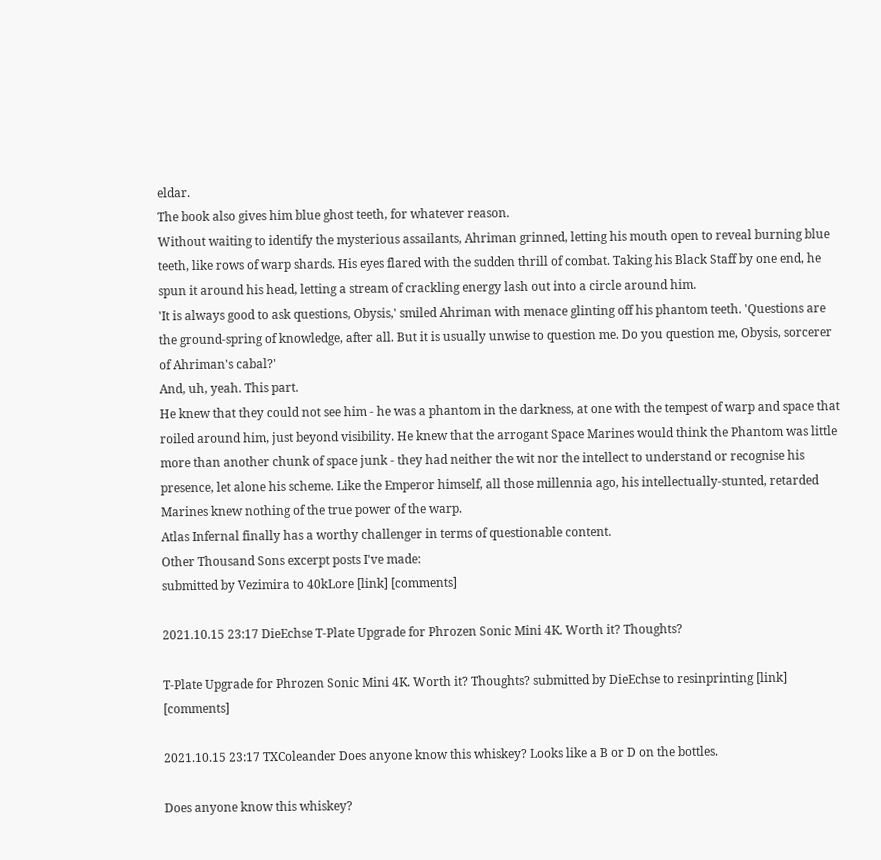eldar.
The book also gives him blue ghost teeth, for whatever reason.
Without waiting to identify the mysterious assailants, Ahriman grinned, letting his mouth open to reveal burning blue teeth, like rows of warp shards. His eyes flared with the sudden thrill of combat. Taking his Black Staff by one end, he spun it around his head, letting a stream of crackling energy lash out into a circle around him.
'It is always good to ask questions, Obysis,' smiled Ahriman with menace glinting off his phantom teeth. 'Questions are the ground-spring of knowledge, after all. But it is usually unwise to question me. Do you question me, Obysis, sorcerer of Ahriman's cabal?'
And, uh, yeah. This part.
He knew that they could not see him - he was a phantom in the darkness, at one with the tempest of warp and space that roiled around him, just beyond visibility. He knew that the arrogant Space Marines would think the Phantom was little more than another chunk of space junk - they had neither the wit nor the intellect to understand or recognise his presence, let alone his scheme. Like the Emperor himself, all those millennia ago, his intellectually-stunted, retarded Marines knew nothing of the true power of the warp.
Atlas Infernal finally has a worthy challenger in terms of questionable content.
Other Thousand Sons excerpt posts I've made:
submitted by Vezimira to 40kLore [link] [comments]

2021.10.15 23:17 DieEchse T-Plate Upgrade for Phrozen Sonic Mini 4K. Worth it? Thoughts?

T-Plate Upgrade for Phrozen Sonic Mini 4K. Worth it? Thoughts? submitted by DieEchse to resinprinting [link] [comments]

2021.10.15 23:17 TXColeander Does anyone know this whiskey? Looks like a B or D on the bottles.

Does anyone know this whiskey?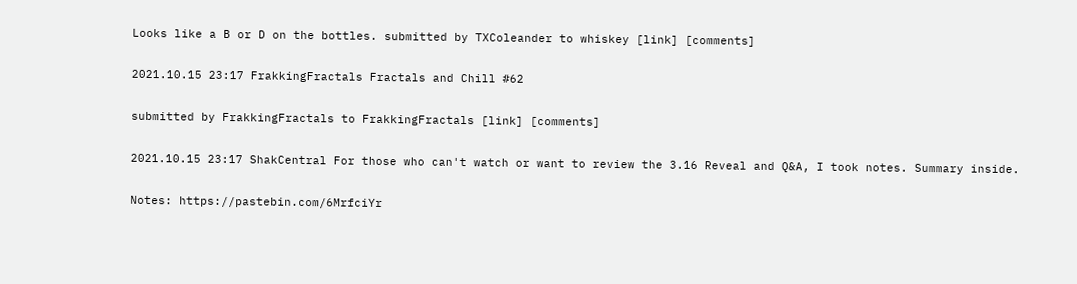Looks like a B or D on the bottles. submitted by TXColeander to whiskey [link] [comments]

2021.10.15 23:17 FrakkingFractals Fractals and Chill #62

submitted by FrakkingFractals to FrakkingFractals [link] [comments]

2021.10.15 23:17 ShakCentral For those who can't watch or want to review the 3.16 Reveal and Q&A, I took notes. Summary inside.

Notes: https://pastebin.com/6MrfciYr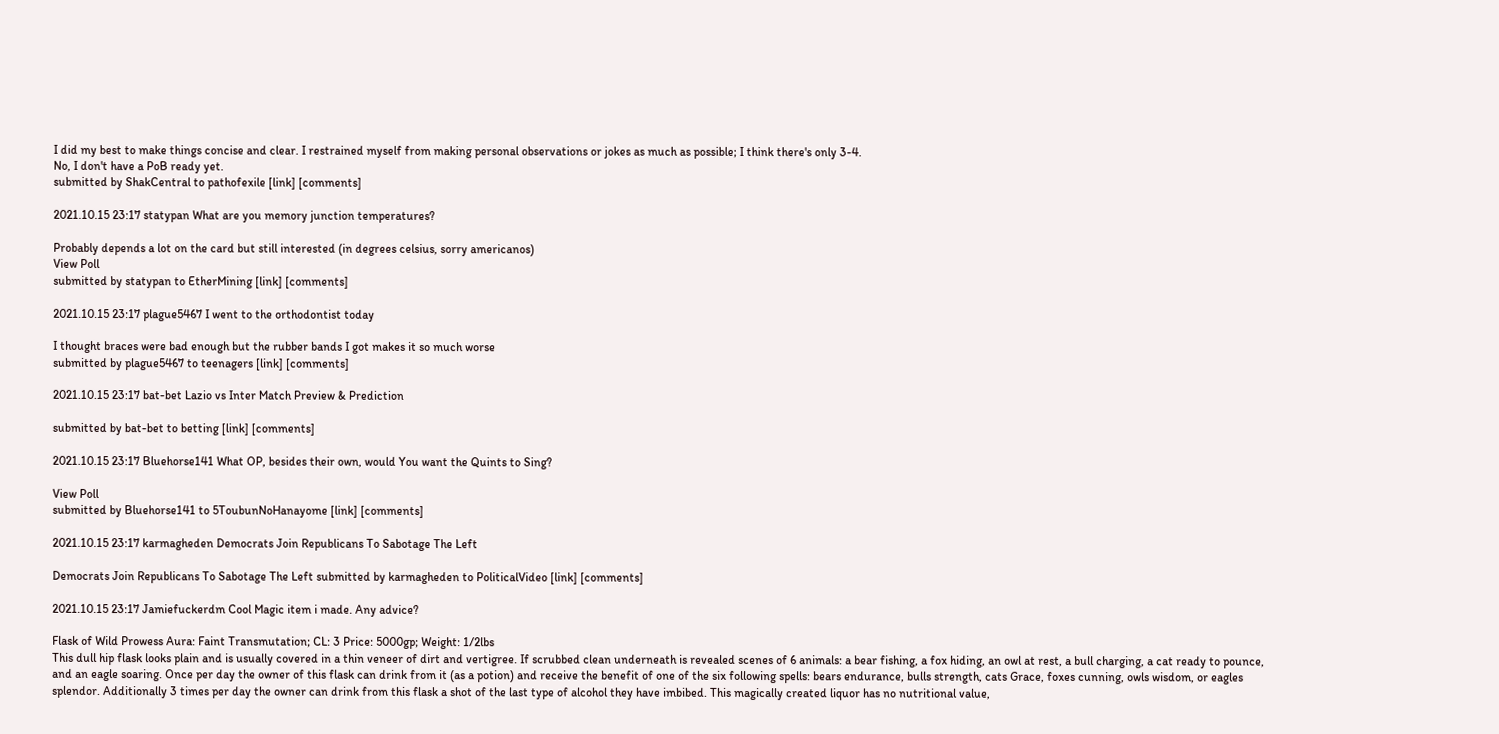I did my best to make things concise and clear. I restrained myself from making personal observations or jokes as much as possible; I think there's only 3-4.
No, I don't have a PoB ready yet.
submitted by ShakCentral to pathofexile [link] [comments]

2021.10.15 23:17 statypan What are you memory junction temperatures?

Probably depends a lot on the card but still interested (in degrees celsius, sorry americanos)
View Poll
submitted by statypan to EtherMining [link] [comments]

2021.10.15 23:17 plague5467 I went to the orthodontist today

I thought braces were bad enough but the rubber bands I got makes it so much worse
submitted by plague5467 to teenagers [link] [comments]

2021.10.15 23:17 bat-bet Lazio vs Inter Match Preview & Prediction

submitted by bat-bet to betting [link] [comments]

2021.10.15 23:17 Bluehorse141 What OP, besides their own, would You want the Quints to Sing?

View Poll
submitted by Bluehorse141 to 5ToubunNoHanayome [link] [comments]

2021.10.15 23:17 karmagheden Democrats Join Republicans To Sabotage The Left

Democrats Join Republicans To Sabotage The Left submitted by karmagheden to PoliticalVideo [link] [comments]

2021.10.15 23:17 Jamiefuckerdm Cool Magic item i made. Any advice?

Flask of Wild Prowess Aura: Faint Transmutation; CL: 3 Price: 5000gp; Weight: 1/2lbs
This dull hip flask looks plain and is usually covered in a thin veneer of dirt and vertigree. If scrubbed clean underneath is revealed scenes of 6 animals: a bear fishing, a fox hiding, an owl at rest, a bull charging, a cat ready to pounce, and an eagle soaring. Once per day the owner of this flask can drink from it (as a potion) and receive the benefit of one of the six following spells: bears endurance, bulls strength, cats Grace, foxes cunning, owls wisdom, or eagles splendor. Additionally 3 times per day the owner can drink from this flask a shot of the last type of alcohol they have imbibed. This magically created liquor has no nutritional value,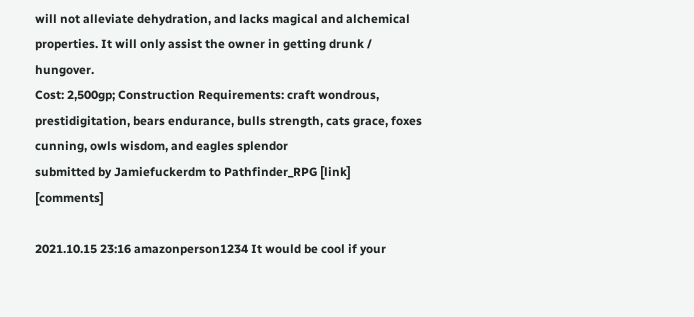will not alleviate dehydration, and lacks magical and alchemical properties. It will only assist the owner in getting drunk / hungover.
Cost: 2,500gp; Construction Requirements: craft wondrous, prestidigitation, bears endurance, bulls strength, cats grace, foxes cunning, owls wisdom, and eagles splendor
submitted by Jamiefuckerdm to Pathfinder_RPG [link] [comments]

2021.10.15 23:16 amazonperson1234 It would be cool if your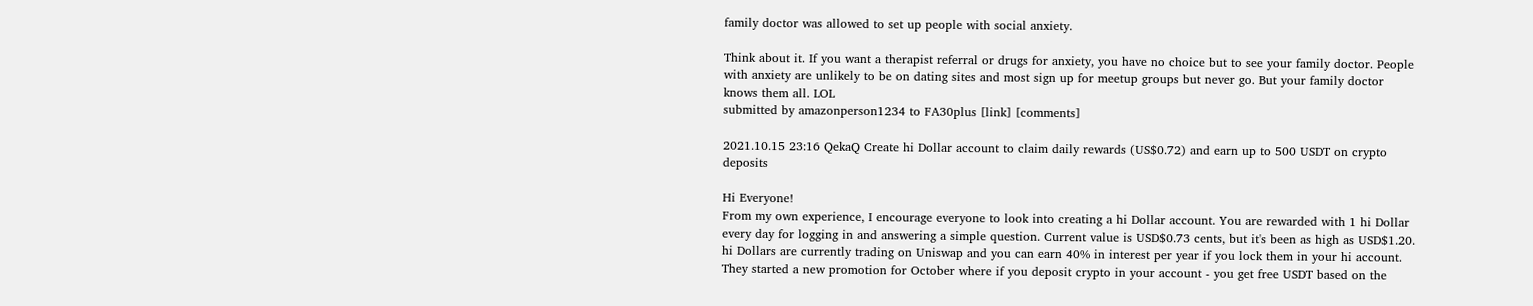family doctor was allowed to set up people with social anxiety.

Think about it. If you want a therapist referral or drugs for anxiety, you have no choice but to see your family doctor. People with anxiety are unlikely to be on dating sites and most sign up for meetup groups but never go. But your family doctor knows them all. LOL
submitted by amazonperson1234 to FA30plus [link] [comments]

2021.10.15 23:16 QekaQ Create hi Dollar account to claim daily rewards (US$0.72) and earn up to 500 USDT on crypto deposits

Hi Everyone!
From my own experience, I encourage everyone to look into creating a hi Dollar account. You are rewarded with 1 hi Dollar every day for logging in and answering a simple question. Current value is USD$0.73 cents, but it's been as high as USD$1.20. hi Dollars are currently trading on Uniswap and you can earn 40% in interest per year if you lock them in your hi account.
They started a new promotion for October where if you deposit crypto in your account - you get free USDT based on the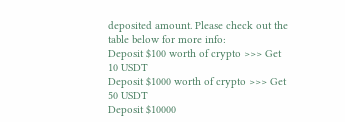deposited amount. Please check out the table below for more info:
Deposit $100 worth of crypto >>> Get 10 USDT
Deposit $1000 worth of crypto >>> Get 50 USDT
Deposit $10000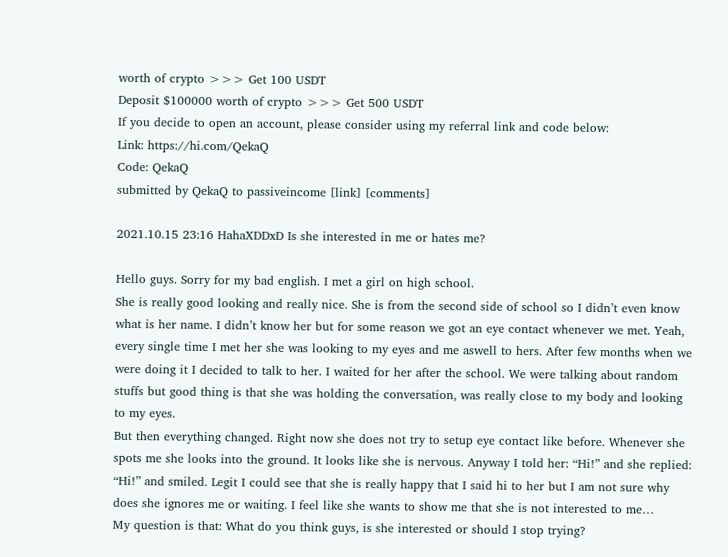worth of crypto >>> Get 100 USDT
Deposit $100000 worth of crypto >>> Get 500 USDT
If you decide to open an account, please consider using my referral link and code below:
Link: https://hi.com/QekaQ
Code: QekaQ
submitted by QekaQ to passiveincome [link] [comments]

2021.10.15 23:16 HahaXDDxD Is she interested in me or hates me?

Hello guys. Sorry for my bad english. I met a girl on high school.
She is really good looking and really nice. She is from the second side of school so I didn’t even know what is her name. I didn’t know her but for some reason we got an eye contact whenever we met. Yeah, every single time I met her she was looking to my eyes and me aswell to hers. After few months when we were doing it I decided to talk to her. I waited for her after the school. We were talking about random stuffs but good thing is that she was holding the conversation, was really close to my body and looking to my eyes.
But then everything changed. Right now she does not try to setup eye contact like before. Whenever she spots me she looks into the ground. It looks like she is nervous. Anyway I told her: “Hi!” and she replied: “Hi!” and smiled. Legit I could see that she is really happy that I said hi to her but I am not sure why does she ignores me or waiting. I feel like she wants to show me that she is not interested to me…
My question is that: What do you think guys, is she interested or should I stop trying?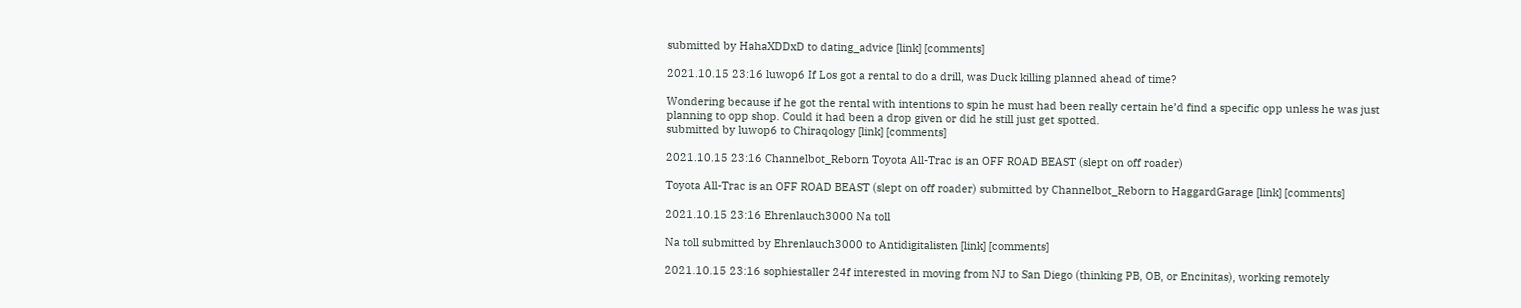submitted by HahaXDDxD to dating_advice [link] [comments]

2021.10.15 23:16 luwop6 If Los got a rental to do a drill, was Duck killing planned ahead of time?

Wondering because if he got the rental with intentions to spin he must had been really certain he’d find a specific opp unless he was just planning to opp shop. Could it had been a drop given or did he still just get spotted.
submitted by luwop6 to Chiraqology [link] [comments]

2021.10.15 23:16 Channelbot_Reborn Toyota All-Trac is an OFF ROAD BEAST (slept on off roader)

Toyota All-Trac is an OFF ROAD BEAST (slept on off roader) submitted by Channelbot_Reborn to HaggardGarage [link] [comments]

2021.10.15 23:16 Ehrenlauch3000 Na toll

Na toll submitted by Ehrenlauch3000 to Antidigitalisten [link] [comments]

2021.10.15 23:16 sophiestaller 24f interested in moving from NJ to San Diego (thinking PB, OB, or Encinitas), working remotely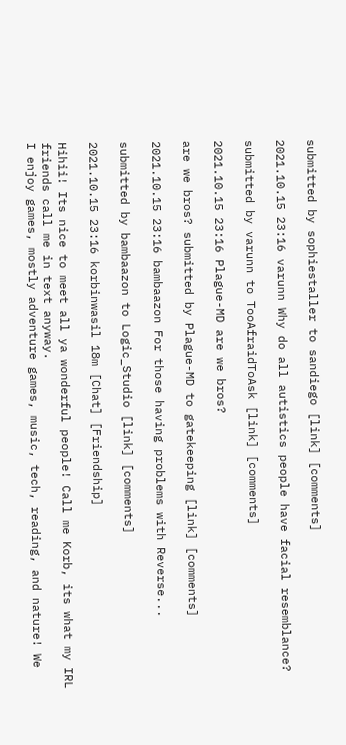submitted by sophiestaller to sandiego [link] [comments]

2021.10.15 23:16 varunn Why do all autistics people have facial resemblance?

submitted by varunn to TooAfraidToAsk [link] [comments]

2021.10.15 23:16 Plague-MD are we bros?

are we bros? submitted by Plague-MD to gatekeeping [link] [comments]

2021.10.15 23:16 bambaazon For those having problems with Reverse...

submitted by bambaazon to Logic_Studio [link] [comments]

2021.10.15 23:16 korbinwasil 18m [Chat] [Friendship]

Hihii! Its nice to meet all ya wonderful people! Call me Korb, its what my IRL friends call me in text anyway.
I enjoy games, mostly adventure games, music, tech, reading, and nature! We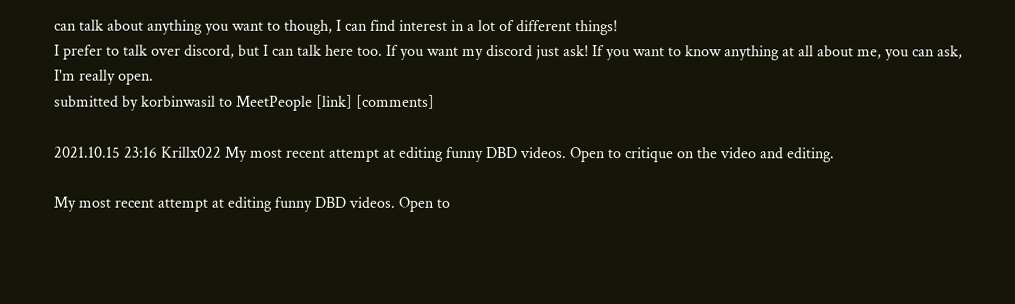can talk about anything you want to though, I can find interest in a lot of different things!
I prefer to talk over discord, but I can talk here too. If you want my discord just ask! If you want to know anything at all about me, you can ask, I'm really open.
submitted by korbinwasil to MeetPeople [link] [comments]

2021.10.15 23:16 Krillx022 My most recent attempt at editing funny DBD videos. Open to critique on the video and editing.

My most recent attempt at editing funny DBD videos. Open to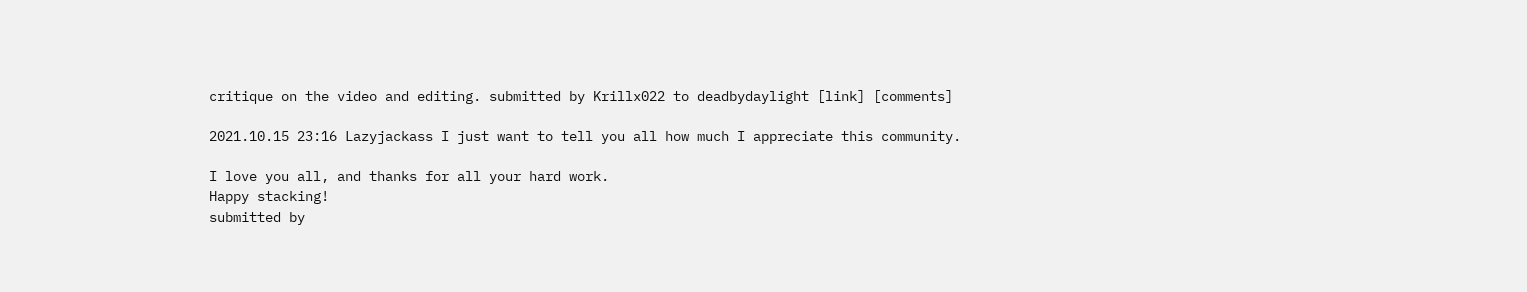critique on the video and editing. submitted by Krillx022 to deadbydaylight [link] [comments]

2021.10.15 23:16 Lazyjackass I just want to tell you all how much I appreciate this community.

I love you all, and thanks for all your hard work.
Happy stacking!
submitted by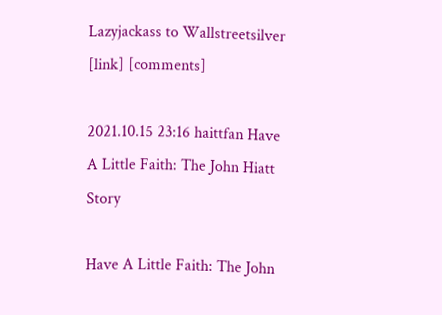Lazyjackass to Wallstreetsilver [link] [comments]

2021.10.15 23:16 haittfan Have A Little Faith: The John Hiatt Story

Have A Little Faith: The John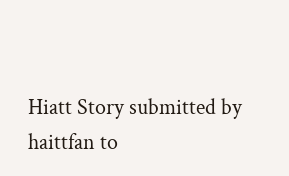Hiatt Story submitted by haittfan to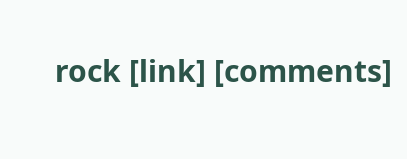rock [link] [comments]